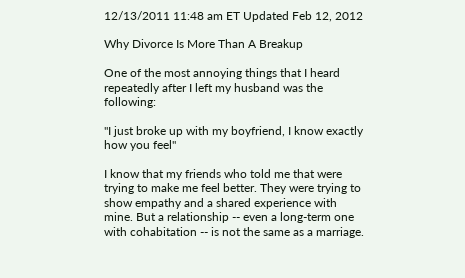12/13/2011 11:48 am ET Updated Feb 12, 2012

Why Divorce Is More Than A Breakup

One of the most annoying things that I heard repeatedly after I left my husband was the following:

"I just broke up with my boyfriend, I know exactly how you feel"

I know that my friends who told me that were trying to make me feel better. They were trying to show empathy and a shared experience with mine. But a relationship -- even a long-term one with cohabitation -- is not the same as a marriage.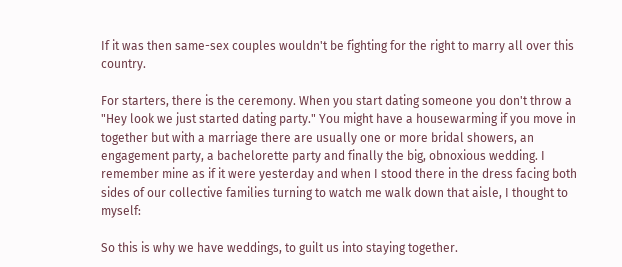If it was then same-sex couples wouldn't be fighting for the right to marry all over this country.

For starters, there is the ceremony. When you start dating someone you don't throw a "Hey look we just started dating party." You might have a housewarming if you move in together but with a marriage there are usually one or more bridal showers, an engagement party, a bachelorette party and finally the big, obnoxious wedding. I remember mine as if it were yesterday and when I stood there in the dress facing both sides of our collective families turning to watch me walk down that aisle, I thought to myself:

So this is why we have weddings, to guilt us into staying together.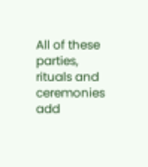All of these parties, rituals and ceremonies add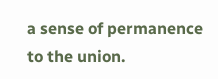a sense of permanence to the union.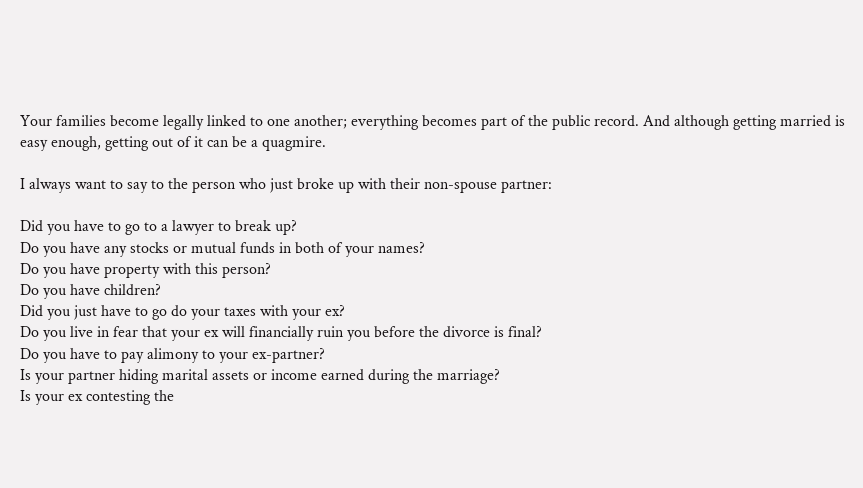Your families become legally linked to one another; everything becomes part of the public record. And although getting married is easy enough, getting out of it can be a quagmire.

I always want to say to the person who just broke up with their non-spouse partner:

Did you have to go to a lawyer to break up?
Do you have any stocks or mutual funds in both of your names?
Do you have property with this person?
Do you have children?
Did you just have to go do your taxes with your ex?
Do you live in fear that your ex will financially ruin you before the divorce is final?
Do you have to pay alimony to your ex-partner?
Is your partner hiding marital assets or income earned during the marriage?
Is your ex contesting the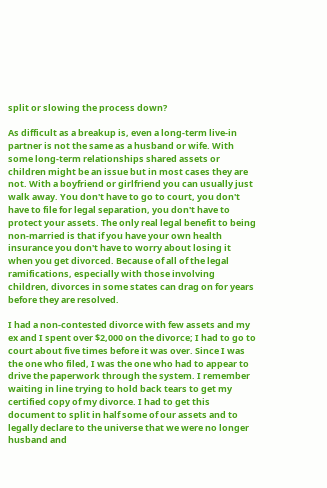split or slowing the process down?

As difficult as a breakup is, even a long-term live-in partner is not the same as a husband or wife. With some long-term relationships shared assets or children might be an issue but in most cases they are not. With a boyfriend or girlfriend you can usually just walk away. You don't have to go to court, you don't have to file for legal separation, you don't have to protect your assets. The only real legal benefit to being non-married is that if you have your own health insurance you don't have to worry about losing it when you get divorced. Because of all of the legal ramifications, especially with those involving children, divorces in some states can drag on for years before they are resolved.

I had a non-contested divorce with few assets and my ex and I spent over $2,000 on the divorce; I had to go to court about five times before it was over. Since I was the one who filed, I was the one who had to appear to drive the paperwork through the system. I remember waiting in line trying to hold back tears to get my certified copy of my divorce. I had to get this document to split in half some of our assets and to legally declare to the universe that we were no longer husband and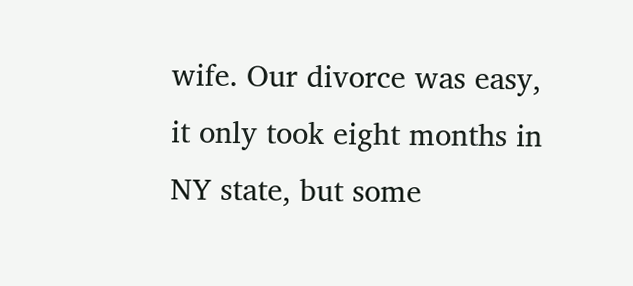wife. Our divorce was easy, it only took eight months in NY state, but some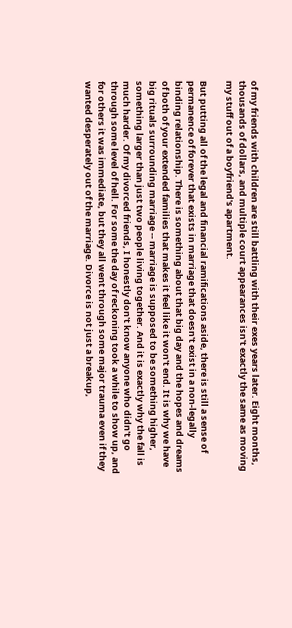of my friends with children are still battling with their exes years later. Eight months, thousands of dollars, and multiple court appearances isn't exactly the same as moving my stuff out of a boyfriend's apartment.

But putting all of the legal and financial ramifications aside, there is still a sense of permanence of forever that exists in marriage that doesn't exist in a non-legally binding relationship. There is something about that big day and the hopes and dreams of both of your extended families that makes it feel like it won't end. It is why we have big rituals surrounding marriage -- marriage is supposed to be something higher, something larger than just two people living together. And it is exactly why the fall is much harder. Of my divorced friends, I honestly don't know anyone who didn't go through some level of hell. For some the day of reckoning took a while to show up, and for others it was immediate, but they all went through some major trauma even if they wanted desperately out of the marriage. Divorce is not just a breakup,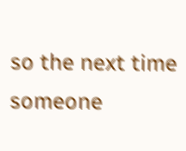so the next time someone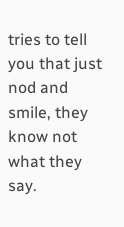tries to tell you that just nod and smile, they know not what they say.